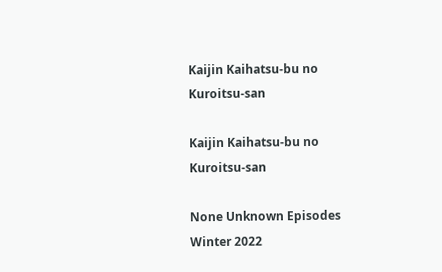Kaijin Kaihatsu-bu no Kuroitsu-san

Kaijin Kaihatsu-bu no Kuroitsu-san

None Unknown Episodes Winter 2022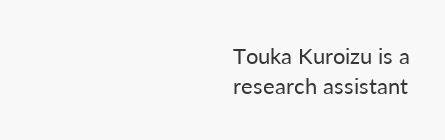Touka Kuroizu is a research assistant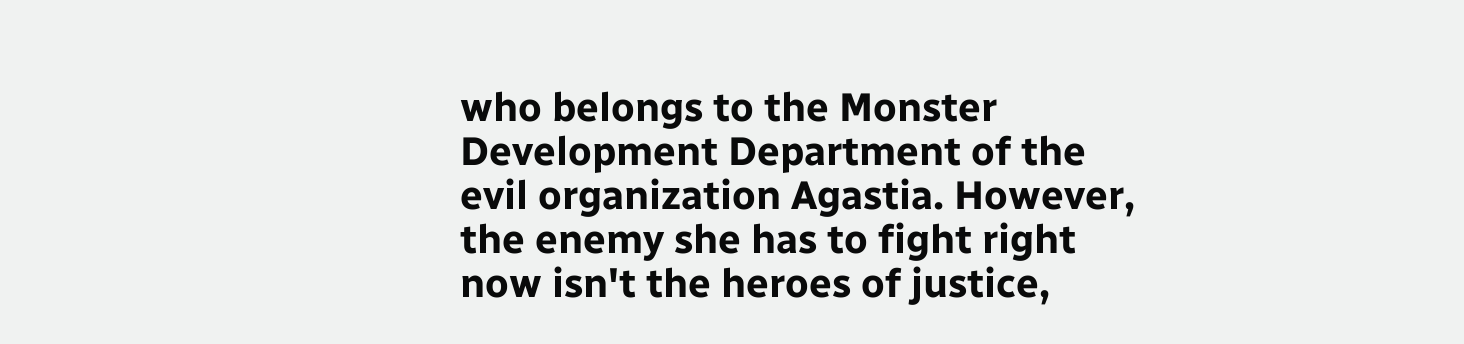who belongs to the Monster Development Department of the evil organization Agastia. However, the enemy she has to fight right now isn't the heroes of justice,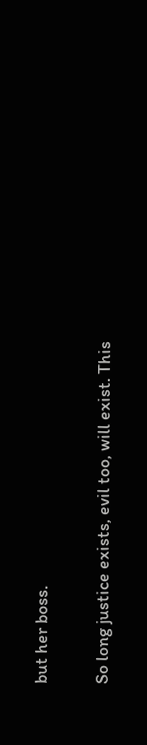but her boss.

So long justice exists, evil too, will exist. This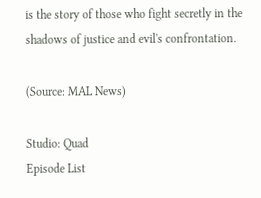is the story of those who fight secretly in the shadows of justice and evil's confrontation.

(Source: MAL News)

Studio: Quad
Episode List